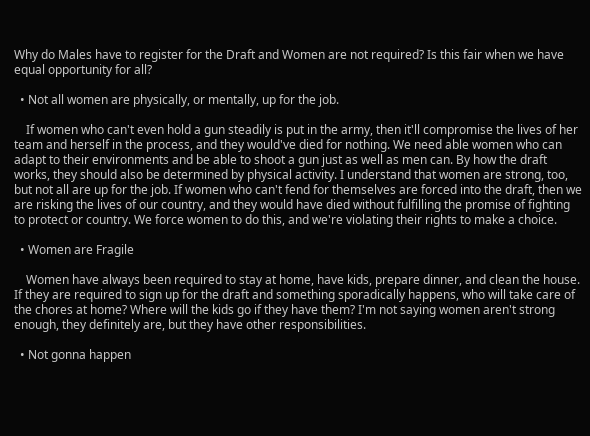Why do Males have to register for the Draft and Women are not required? Is this fair when we have equal opportunity for all?

  • Not all women are physically, or mentally, up for the job.

    If women who can't even hold a gun steadily is put in the army, then it'll compromise the lives of her team and herself in the process, and they would've died for nothing. We need able women who can adapt to their environments and be able to shoot a gun just as well as men can. By how the draft works, they should also be determined by physical activity. I understand that women are strong, too, but not all are up for the job. If women who can't fend for themselves are forced into the draft, then we are risking the lives of our country, and they would have died without fulfilling the promise of fighting to protect or country. We force women to do this, and we're violating their rights to make a choice.

  • Women are Fragile

    Women have always been required to stay at home, have kids, prepare dinner, and clean the house. If they are required to sign up for the draft and something sporadically happens, who will take care of the chores at home? Where will the kids go if they have them? I'm not saying women aren't strong enough, they definitely are, but they have other responsibilities.

  • Not gonna happen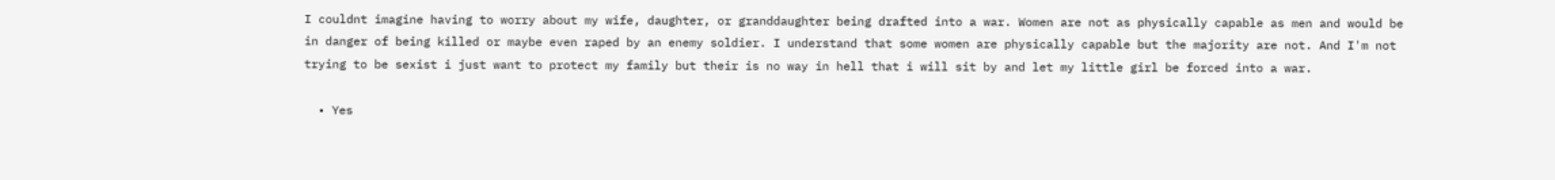I couldnt imagine having to worry about my wife, daughter, or granddaughter being drafted into a war. Women are not as physically capable as men and would be in danger of being killed or maybe even raped by an enemy soldier. I understand that some women are physically capable but the majority are not. And I'm not trying to be sexist i just want to protect my family but their is no way in hell that i will sit by and let my little girl be forced into a war.

  • Yes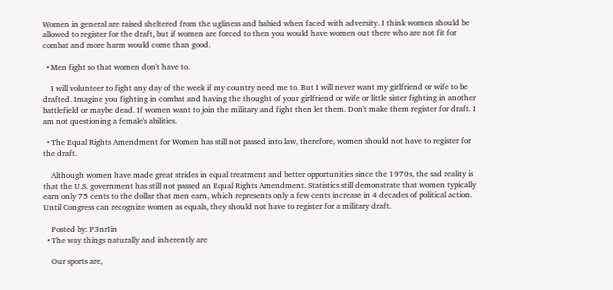Women in general are raised sheltered from the ugliness and babied when faced with adversity. I think women should be allowed to register for the draft, but if women are forced to then you would have women out there who are not fit for combat and more harm would come than good.

  • Men fight so that women don't have to.

    I will volunteer to fight any day of the week if my country need me to. But I will never want my girlfriend or wife to be drafted. Imagine you fighting in combat and having the thought of your girlfriend or wife or little sister fighting in another battlefield or maybe dead. If women want to join the military and fight then let them. Don't make them register for draft. I am not questioning a female's abilities.

  • The Equal Rights Amendment for Women has still not passed into law, therefore, women should not have to register for the draft.

    Although women have made great strides in equal treatment and better opportunities since the 1970s, the sad reality is that the U.S. government has still not passed an Equal Rights Amendment. Statistics still demonstrate that women typically earn only 75 cents to the dollar that men earn, which represents only a few cents increase in 4 decades of political action. Until Congress can recognize women as equals, they should not have to register for a military draft.

    Posted by: P3nrIin
  • The way things naturally and inherently are

    Our sports are,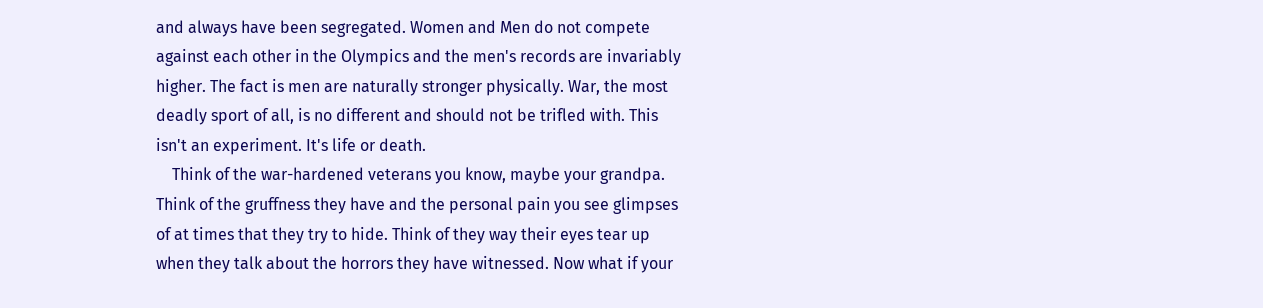and always have been segregated. Women and Men do not compete against each other in the Olympics and the men's records are invariably higher. The fact is men are naturally stronger physically. War, the most deadly sport of all, is no different and should not be trifled with. This isn't an experiment. It's life or death.
    Think of the war-hardened veterans you know, maybe your grandpa. Think of the gruffness they have and the personal pain you see glimpses of at times that they try to hide. Think of they way their eyes tear up when they talk about the horrors they have witnessed. Now what if your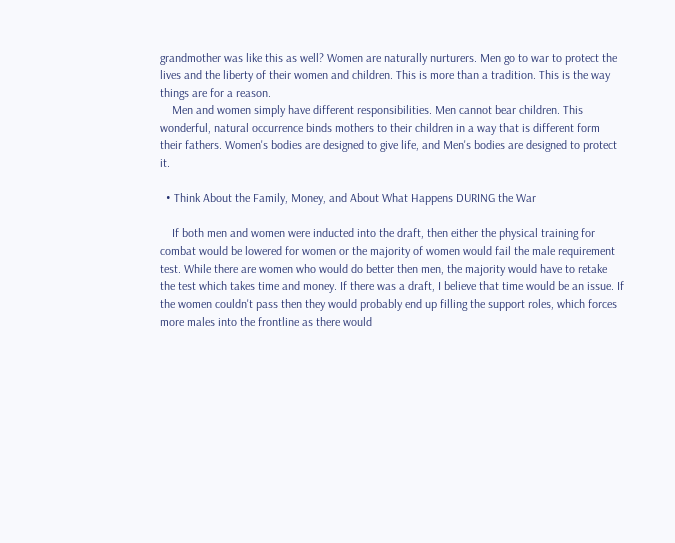grandmother was like this as well? Women are naturally nurturers. Men go to war to protect the lives and the liberty of their women and children. This is more than a tradition. This is the way things are for a reason.
    Men and women simply have different responsibilities. Men cannot bear children. This wonderful, natural occurrence binds mothers to their children in a way that is different form their fathers. Women's bodies are designed to give life, and Men's bodies are designed to protect it.

  • Think About the Family, Money, and About What Happens DURING the War

    If both men and women were inducted into the draft, then either the physical training for combat would be lowered for women or the majority of women would fail the male requirement test. While there are women who would do better then men, the majority would have to retake the test which takes time and money. If there was a draft, I believe that time would be an issue. If the women couldn't pass then they would probably end up filling the support roles, which forces more males into the frontline as there would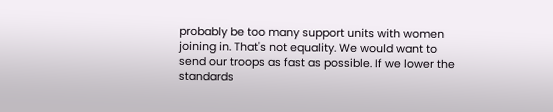probably be too many support units with women joining in. That's not equality. We would want to send our troops as fast as possible. If we lower the standards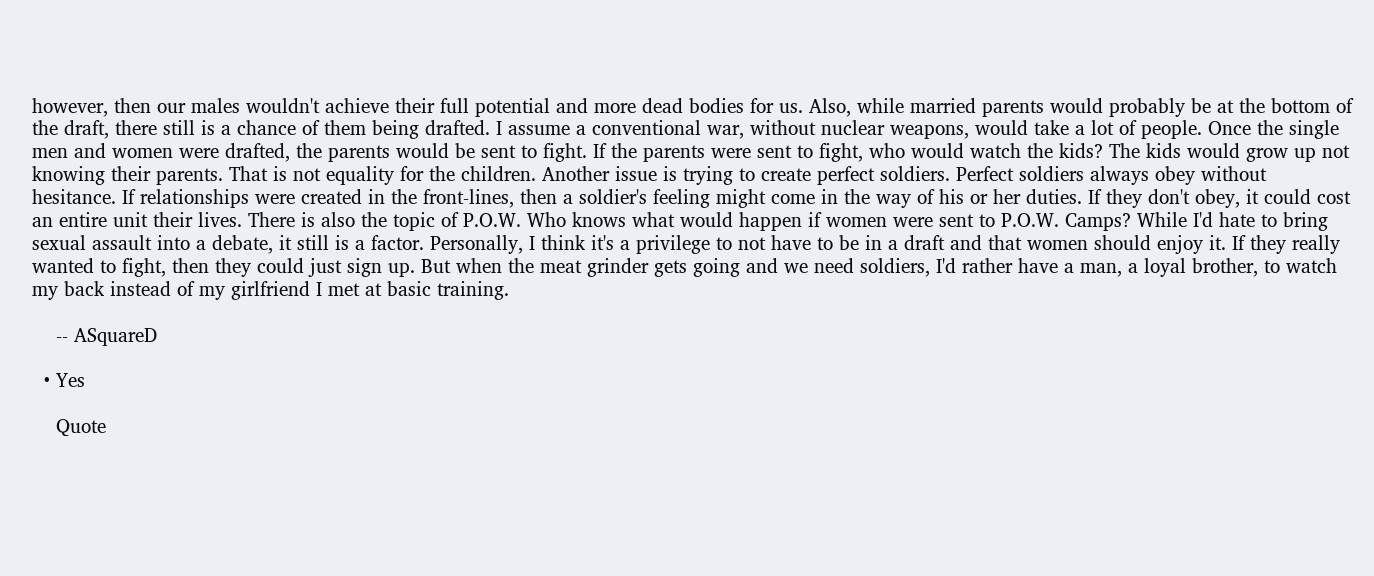however, then our males wouldn't achieve their full potential and more dead bodies for us. Also, while married parents would probably be at the bottom of the draft, there still is a chance of them being drafted. I assume a conventional war, without nuclear weapons, would take a lot of people. Once the single men and women were drafted, the parents would be sent to fight. If the parents were sent to fight, who would watch the kids? The kids would grow up not knowing their parents. That is not equality for the children. Another issue is trying to create perfect soldiers. Perfect soldiers always obey without hesitance. If relationships were created in the front-lines, then a soldier's feeling might come in the way of his or her duties. If they don't obey, it could cost an entire unit their lives. There is also the topic of P.O.W. Who knows what would happen if women were sent to P.O.W. Camps? While I'd hate to bring sexual assault into a debate, it still is a factor. Personally, I think it's a privilege to not have to be in a draft and that women should enjoy it. If they really wanted to fight, then they could just sign up. But when the meat grinder gets going and we need soldiers, I'd rather have a man, a loyal brother, to watch my back instead of my girlfriend I met at basic training.

    -- ASquareD

  • Yes

    Quote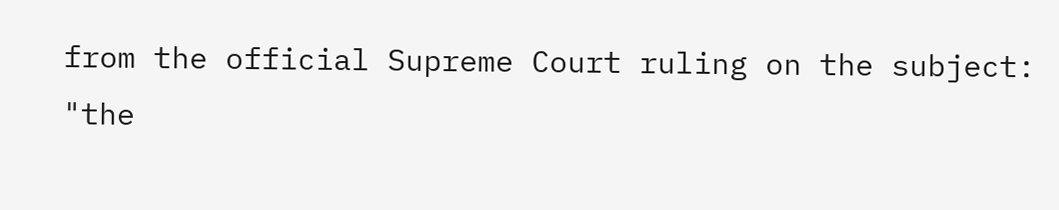from the official Supreme Court ruling on the subject: "the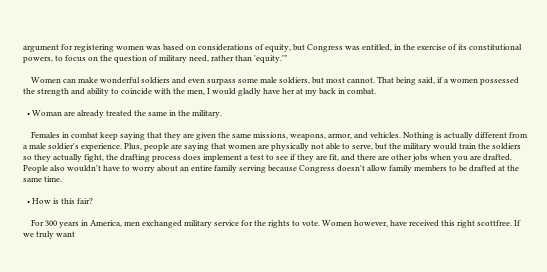argument for registering women was based on considerations of equity, but Congress was entitled, in the exercise of its constitutional powers, to focus on the question of military need, rather than 'equity.'"

    Women can make wonderful soldiers and even surpass some male soldiers, but most cannot. That being said, if a women possessed the strength and ability to coincide with the men, I would gladly have her at my back in combat.

  • Woman are already treated the same in the military.

    Females in combat keep saying that they are given the same missions, weapons, armor, and vehicles. Nothing is actually different from a male soldier's experience. Plus, people are saying that women are physically not able to serve, but the military would train the soldiers so they actually fight, the drafting process does implement a test to see if they are fit, and there are other jobs when you are drafted. People also wouldn't have to worry about an entire family serving because Congress doesn't allow family members to be drafted at the same time.

  • How is this fair?

    For 300 years in America, men exchanged military service for the rights to vote. Women however, have received this right scottfree. If we truly want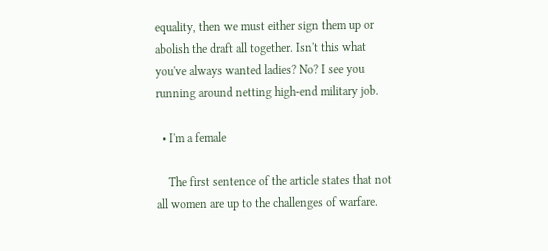equality, then we must either sign them up or abolish the draft all together. Isn't this what you've always wanted ladies? No? I see you running around netting high-end military job.

  • I'm a female

    The first sentence of the article states that not all women are up to the challenges of warfare.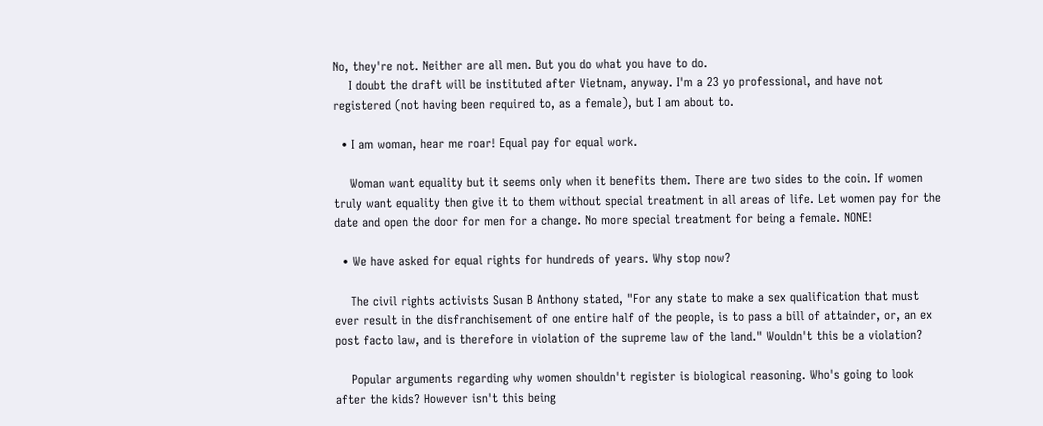No, they're not. Neither are all men. But you do what you have to do.
    I doubt the draft will be instituted after Vietnam, anyway. I'm a 23 yo professional, and have not registered (not having been required to, as a female), but I am about to.

  • I am woman, hear me roar! Equal pay for equal work.

    Woman want equality but it seems only when it benefits them. There are two sides to the coin. If women truly want equality then give it to them without special treatment in all areas of life. Let women pay for the date and open the door for men for a change. No more special treatment for being a female. NONE!

  • We have asked for equal rights for hundreds of years. Why stop now?

    The civil rights activists Susan B Anthony stated, "For any state to make a sex qualification that must ever result in the disfranchisement of one entire half of the people, is to pass a bill of attainder, or, an ex post facto law, and is therefore in violation of the supreme law of the land." Wouldn't this be a violation?

    Popular arguments regarding why women shouldn't register is biological reasoning. Who's going to look after the kids? However isn't this being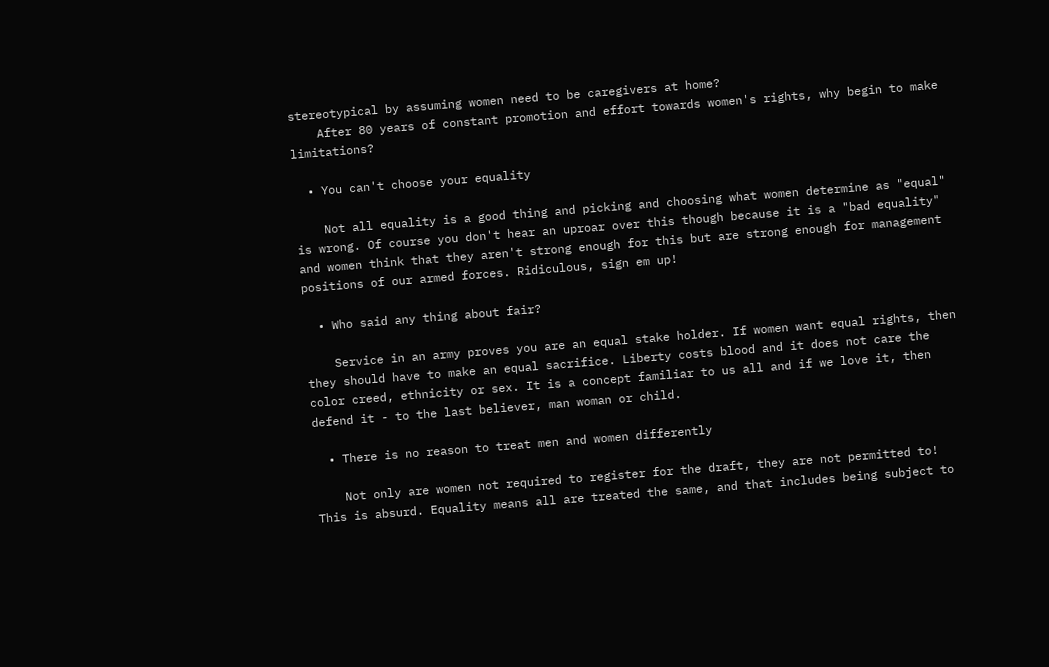stereotypical by assuming women need to be caregivers at home?
    After 80 years of constant promotion and effort towards women's rights, why begin to make limitations?

  • You can't choose your equality

    Not all equality is a good thing and picking and choosing what women determine as "equal" is wrong. Of course you don't hear an uproar over this though because it is a "bad equality" and women think that they aren't strong enough for this but are strong enough for management positions of our armed forces. Ridiculous, sign em up!

  • Who said any thing about fair?

    Service in an army proves you are an equal stake holder. If women want equal rights, then they should have to make an equal sacrifice. Liberty costs blood and it does not care the color creed, ethnicity or sex. It is a concept familiar to us all and if we love it, then defend it - to the last believer, man woman or child.

  • There is no reason to treat men and women differently

    Not only are women not required to register for the draft, they are not permitted to! This is absurd. Equality means all are treated the same, and that includes being subject to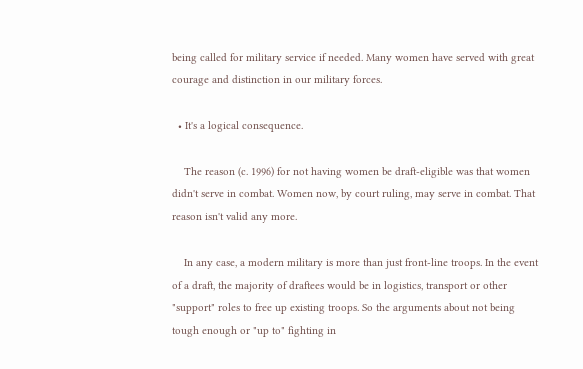being called for military service if needed. Many women have served with great courage and distinction in our military forces.

  • It's a logical consequence.

    The reason (c. 1996) for not having women be draft-eligible was that women didn't serve in combat. Women now, by court ruling, may serve in combat. That reason isn't valid any more.

    In any case, a modern military is more than just front-line troops. In the event of a draft, the majority of draftees would be in logistics, transport or other "support" roles to free up existing troops. So the arguments about not being tough enough or "up to" fighting in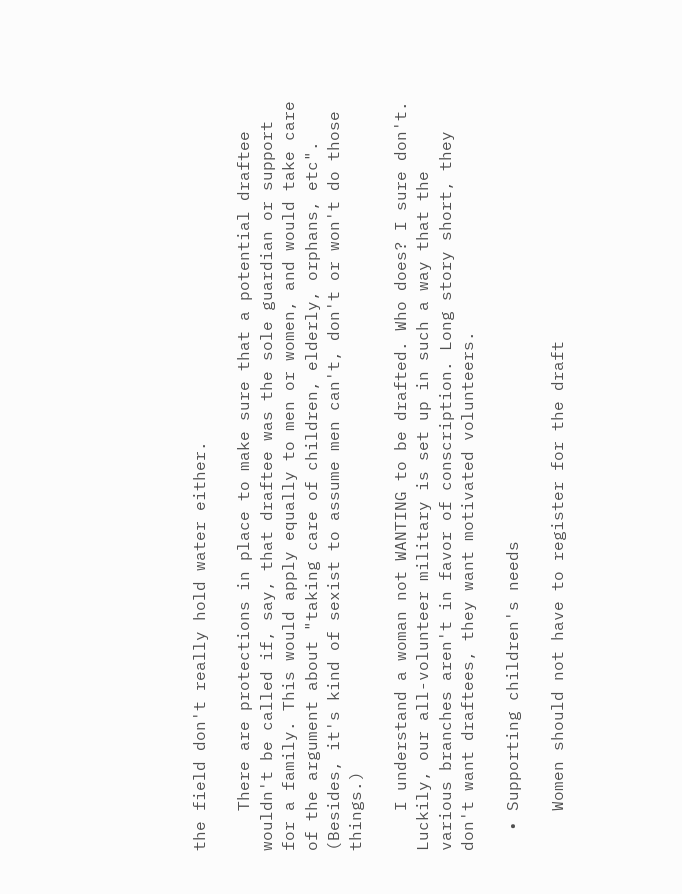the field don't really hold water either.

    There are protections in place to make sure that a potential draftee wouldn't be called if, say, that draftee was the sole guardian or support for a family. This would apply equally to men or women, and would take care of the argument about "taking care of children, elderly, orphans, etc". (Besides, it's kind of sexist to assume men can't, don't or won't do those things.)

    I understand a woman not WANTING to be drafted. Who does? I sure don't. Luckily, our all-volunteer military is set up in such a way that the various branches aren't in favor of conscription. Long story short, they don't want draftees, they want motivated volunteers.

  • Supporting children's needs

    Women should not have to register for the draft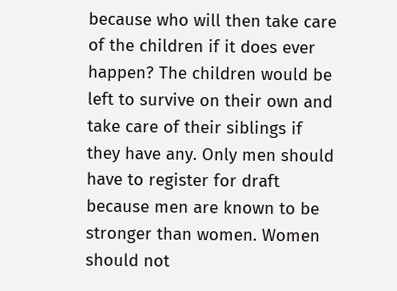because who will then take care of the children if it does ever happen? The children would be left to survive on their own and take care of their siblings if they have any. Only men should have to register for draft because men are known to be stronger than women. Women should not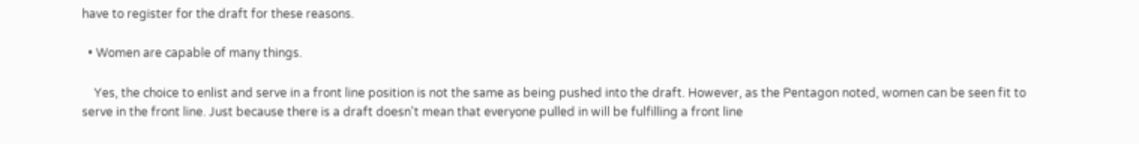have to register for the draft for these reasons.

  • Women are capable of many things.

    Yes, the choice to enlist and serve in a front line position is not the same as being pushed into the draft. However, as the Pentagon noted, women can be seen fit to serve in the front line. Just because there is a draft doesn't mean that everyone pulled in will be fulfilling a front line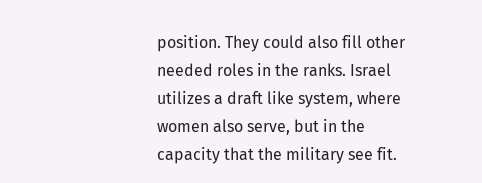position. They could also fill other needed roles in the ranks. Israel utilizes a draft like system, where women also serve, but in the capacity that the military see fit.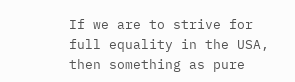If we are to strive for full equality in the USA, then something as pure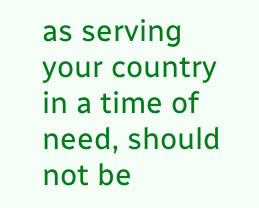as serving your country in a time of need, should not be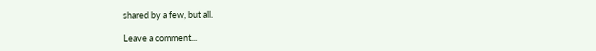shared by a few, but all.

Leave a comment...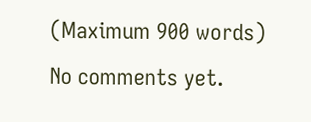(Maximum 900 words)
No comments yet.